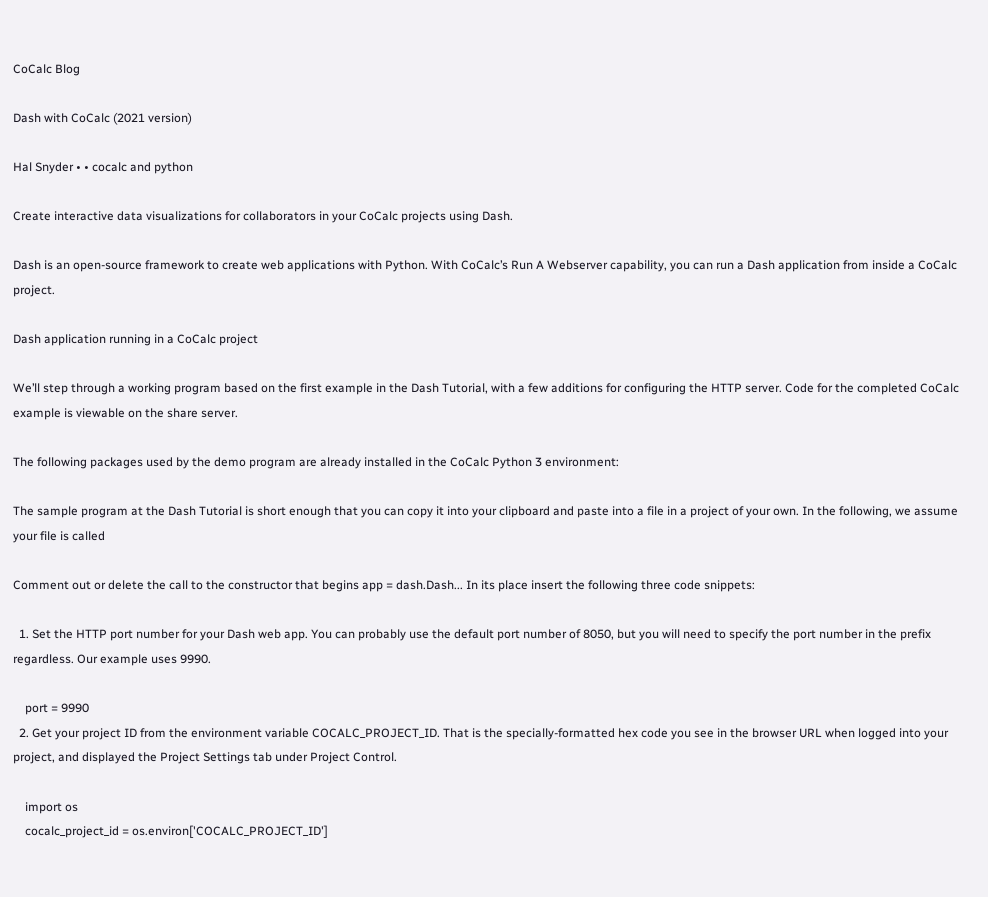CoCalc Blog

Dash with CoCalc (2021 version)

Hal Snyder • • cocalc and python

Create interactive data visualizations for collaborators in your CoCalc projects using Dash.

Dash is an open-source framework to create web applications with Python. With CoCalc’s Run A Webserver capability, you can run a Dash application from inside a CoCalc project.

Dash application running in a CoCalc project

We’ll step through a working program based on the first example in the Dash Tutorial, with a few additions for configuring the HTTP server. Code for the completed CoCalc example is viewable on the share server.

The following packages used by the demo program are already installed in the CoCalc Python 3 environment:

The sample program at the Dash Tutorial is short enough that you can copy it into your clipboard and paste into a file in a project of your own. In the following, we assume your file is called

Comment out or delete the call to the constructor that begins app = dash.Dash... In its place insert the following three code snippets:

  1. Set the HTTP port number for your Dash web app. You can probably use the default port number of 8050, but you will need to specify the port number in the prefix regardless. Our example uses 9990.

    port = 9990
  2. Get your project ID from the environment variable COCALC_PROJECT_ID. That is the specially-formatted hex code you see in the browser URL when logged into your project, and displayed the Project Settings tab under Project Control.

    import os
    cocalc_project_id = os.environ['COCALC_PROJECT_ID']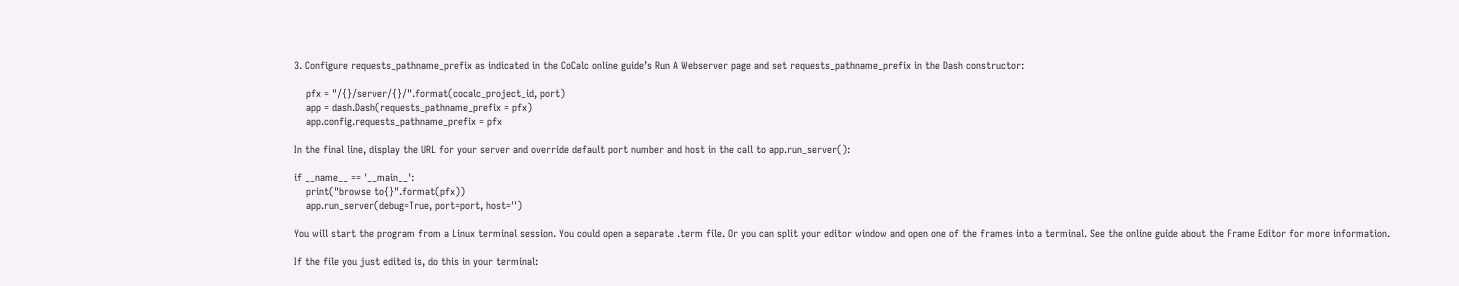3. Configure requests_pathname_prefix as indicated in the CoCalc online guide’s Run A Webserver page and set requests_pathname_prefix in the Dash constructor:

    pfx = "/{}/server/{}/".format(cocalc_project_id, port)
    app = dash.Dash(requests_pathname_prefix = pfx)
    app.config.requests_pathname_prefix = pfx

In the final line, display the URL for your server and override default port number and host in the call to app.run_server():

if __name__ == '__main__':
    print("browse to{}".format(pfx))
    app.run_server(debug=True, port=port, host='')

You will start the program from a Linux terminal session. You could open a separate .term file. Or you can split your editor window and open one of the frames into a terminal. See the online guide about the Frame Editor for more information.

If the file you just edited is, do this in your terminal: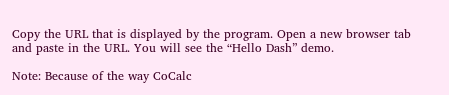Copy the URL that is displayed by the program. Open a new browser tab and paste in the URL. You will see the “Hello Dash” demo.

Note: Because of the way CoCalc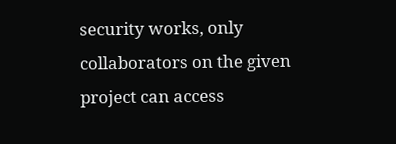security works, only collaborators on the given project can access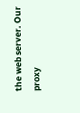the web server. Our proxy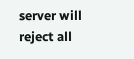server will reject all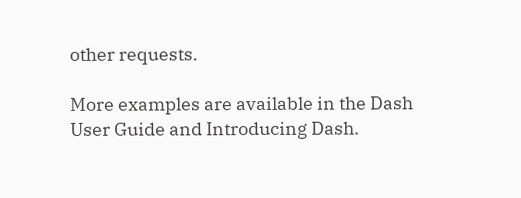other requests.

More examples are available in the Dash User Guide and Introducing Dash.